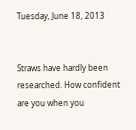Tuesday, June 18, 2013


Straws have hardly been researched. How confident are you when you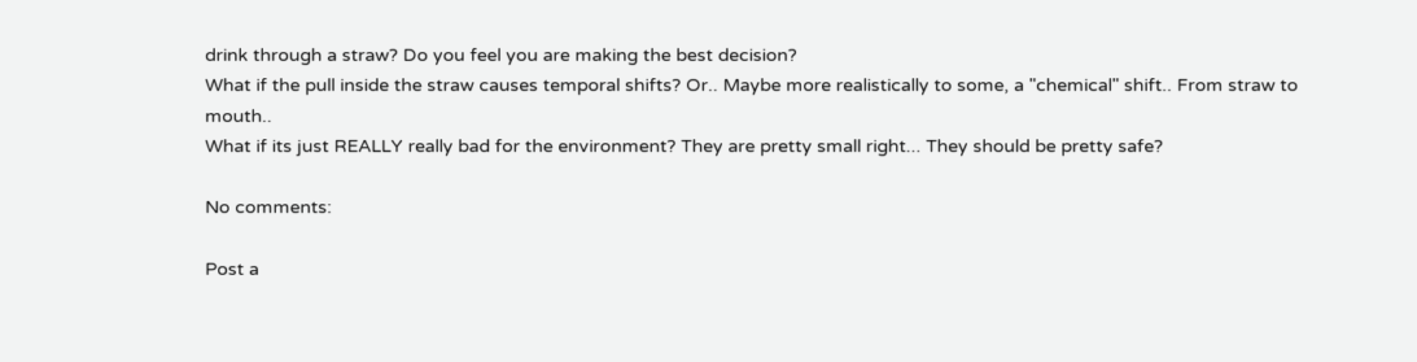drink through a straw? Do you feel you are making the best decision?
What if the pull inside the straw causes temporal shifts? Or.. Maybe more realistically to some, a "chemical" shift.. From straw to mouth..
What if its just REALLY really bad for the environment? They are pretty small right... They should be pretty safe?

No comments:

Post a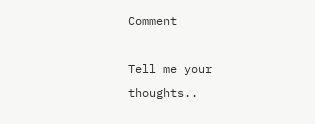Comment

Tell me your thoughts..